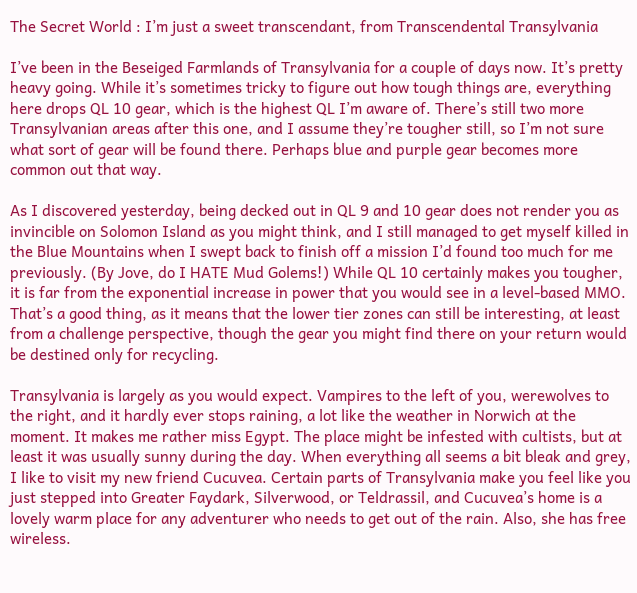The Secret World : I’m just a sweet transcendant, from Transcendental Transylvania

I’ve been in the Beseiged Farmlands of Transylvania for a couple of days now. It’s pretty heavy going. While it’s sometimes tricky to figure out how tough things are, everything here drops QL 10 gear, which is the highest QL I’m aware of. There’s still two more Transylvanian areas after this one, and I assume they’re tougher still, so I’m not sure what sort of gear will be found there. Perhaps blue and purple gear becomes more common out that way.

As I discovered yesterday, being decked out in QL 9 and 10 gear does not render you as invincible on Solomon Island as you might think, and I still managed to get myself killed in the Blue Mountains when I swept back to finish off a mission I’d found too much for me previously. (By Jove, do I HATE Mud Golems!) While QL 10 certainly makes you tougher, it is far from the exponential increase in power that you would see in a level-based MMO. That’s a good thing, as it means that the lower tier zones can still be interesting, at least from a challenge perspective, though the gear you might find there on your return would be destined only for recycling.

Transylvania is largely as you would expect. Vampires to the left of you, werewolves to the right, and it hardly ever stops raining, a lot like the weather in Norwich at the moment. It makes me rather miss Egypt. The place might be infested with cultists, but at least it was usually sunny during the day. When everything all seems a bit bleak and grey, I like to visit my new friend Cucuvea. Certain parts of Transylvania make you feel like you just stepped into Greater Faydark, Silverwood, or Teldrassil, and Cucuvea’s home is a lovely warm place for any adventurer who needs to get out of the rain. Also, she has free wireless.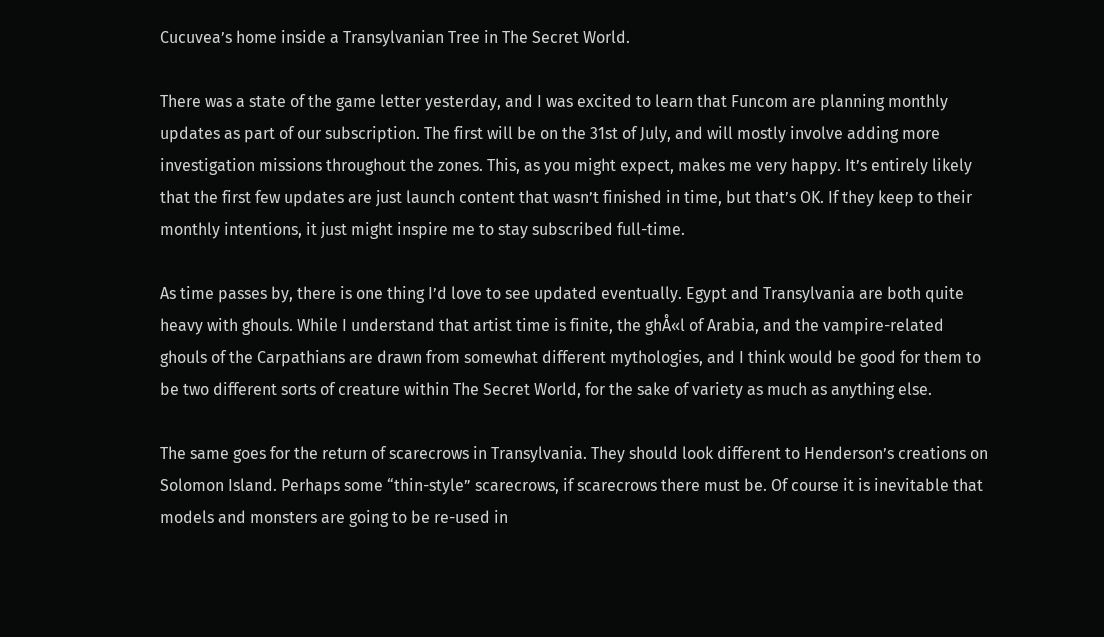Cucuvea’s home inside a Transylvanian Tree in The Secret World.

There was a state of the game letter yesterday, and I was excited to learn that Funcom are planning monthly updates as part of our subscription. The first will be on the 31st of July, and will mostly involve adding more investigation missions throughout the zones. This, as you might expect, makes me very happy. It’s entirely likely that the first few updates are just launch content that wasn’t finished in time, but that’s OK. If they keep to their monthly intentions, it just might inspire me to stay subscribed full-time.

As time passes by, there is one thing I’d love to see updated eventually. Egypt and Transylvania are both quite heavy with ghouls. While I understand that artist time is finite, the ghÅ«l of Arabia, and the vampire-related ghouls of the Carpathians are drawn from somewhat different mythologies, and I think would be good for them to be two different sorts of creature within The Secret World, for the sake of variety as much as anything else.

The same goes for the return of scarecrows in Transylvania. They should look different to Henderson’s creations on Solomon Island. Perhaps some “thin-style” scarecrows, if scarecrows there must be. Of course it is inevitable that models and monsters are going to be re-used in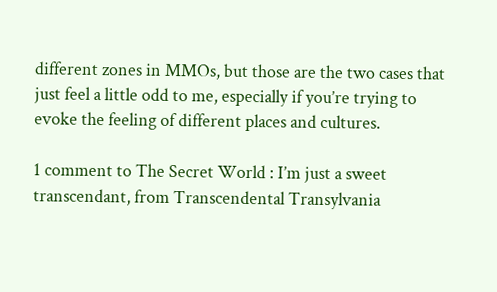different zones in MMOs, but those are the two cases that just feel a little odd to me, especially if you’re trying to evoke the feeling of different places and cultures.

1 comment to The Secret World : I’m just a sweet transcendant, from Transcendental Transylvania